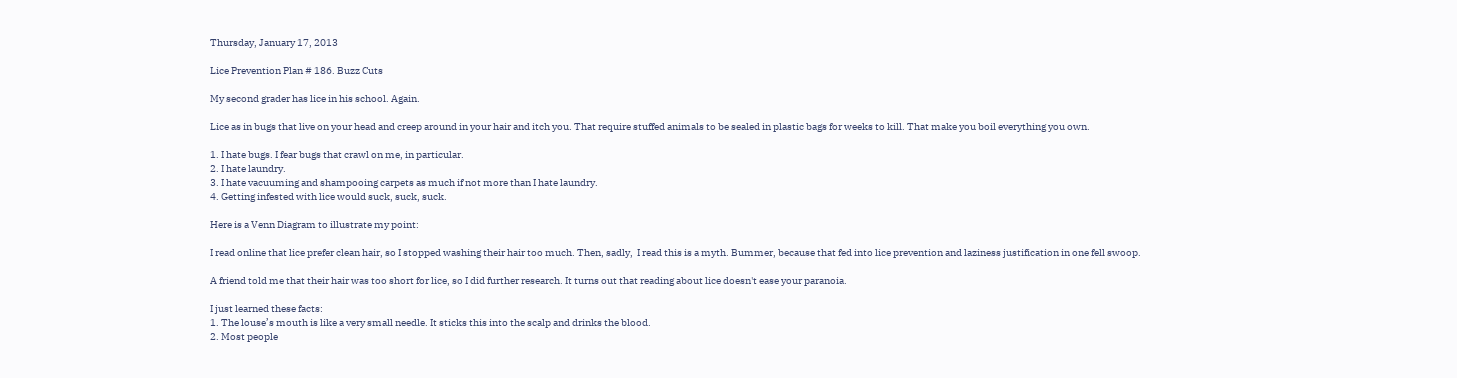Thursday, January 17, 2013

Lice Prevention Plan # 186. Buzz Cuts

My second grader has lice in his school. Again.

Lice as in bugs that live on your head and creep around in your hair and itch you. That require stuffed animals to be sealed in plastic bags for weeks to kill. That make you boil everything you own.

1. I hate bugs. I fear bugs that crawl on me, in particular.
2. I hate laundry.
3. I hate vacuuming and shampooing carpets as much if not more than I hate laundry.
4. Getting infested with lice would suck, suck, suck.

Here is a Venn Diagram to illustrate my point:

I read online that lice prefer clean hair, so I stopped washing their hair too much. Then, sadly,  I read this is a myth. Bummer, because that fed into lice prevention and laziness justification in one fell swoop.

A friend told me that their hair was too short for lice, so I did further research. It turns out that reading about lice doesn't ease your paranoia.

I just learned these facts:
1. The louse’s mouth is like a very small needle. It sticks this into the scalp and drinks the blood.
2. Most people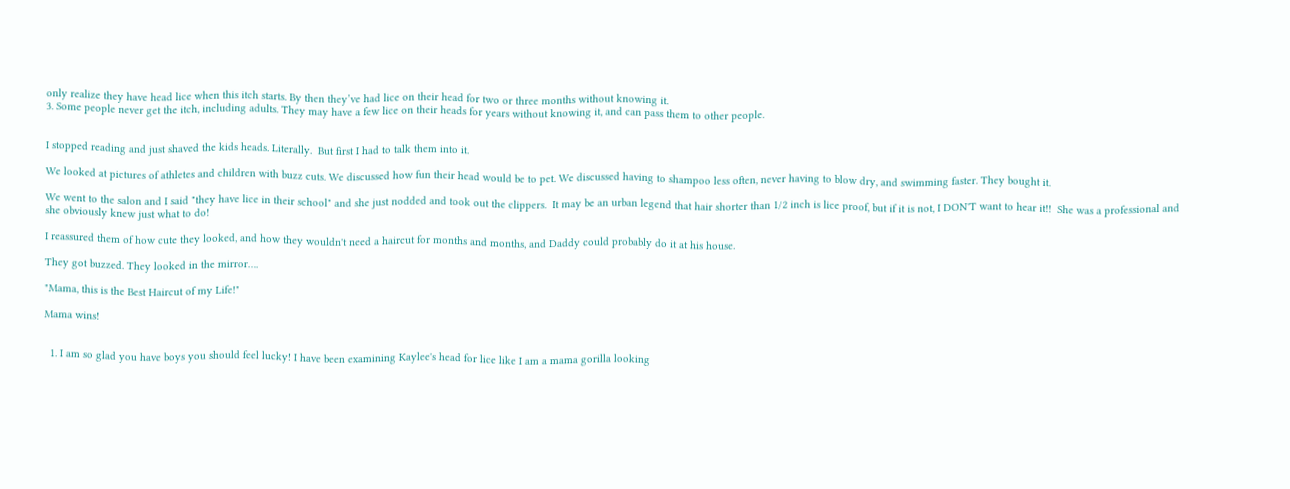only realize they have head lice when this itch starts. By then they’ve had lice on their head for two or three months without knowing it.
3. Some people never get the itch, including adults. They may have a few lice on their heads for years without knowing it, and can pass them to other people.


I stopped reading and just shaved the kids heads. Literally.  But first I had to talk them into it.

We looked at pictures of athletes and children with buzz cuts. We discussed how fun their head would be to pet. We discussed having to shampoo less often, never having to blow dry, and swimming faster. They bought it.

We went to the salon and I said "they have lice in their school" and she just nodded and took out the clippers.  It may be an urban legend that hair shorter than 1/2 inch is lice proof, but if it is not, I DON'T want to hear it!!  She was a professional and she obviously knew just what to do!

I reassured them of how cute they looked, and how they wouldn't need a haircut for months and months, and Daddy could probably do it at his house.

They got buzzed. They looked in the mirror….

"Mama, this is the Best Haircut of my Life!"

Mama wins!


  1. I am so glad you have boys you should feel lucky! I have been examining Kaylee's head for lice like I am a mama gorilla looking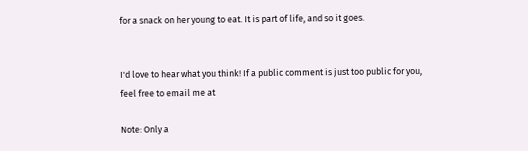for a snack on her young to eat. It is part of life, and so it goes.


I'd love to hear what you think! If a public comment is just too public for you, feel free to email me at

Note: Only a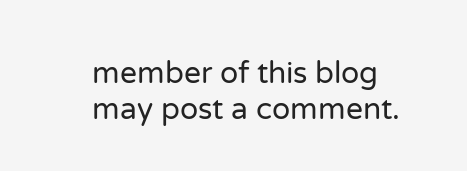member of this blog may post a comment.